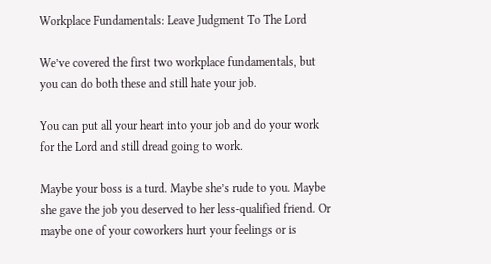Workplace Fundamentals: Leave Judgment To The Lord

We’ve covered the first two workplace fundamentals, but you can do both these and still hate your job.

You can put all your heart into your job and do your work for the Lord and still dread going to work.

Maybe your boss is a turd. Maybe she’s rude to you. Maybe she gave the job you deserved to her less-qualified friend. Or maybe one of your coworkers hurt your feelings or is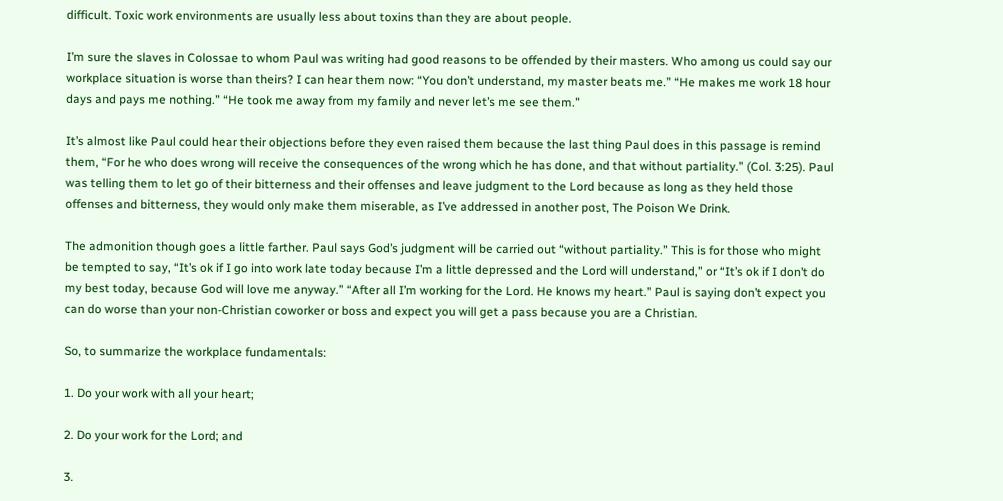difficult. Toxic work environments are usually less about toxins than they are about people.

I’m sure the slaves in Colossae to whom Paul was writing had good reasons to be offended by their masters. Who among us could say our workplace situation is worse than theirs? I can hear them now: “You don’t understand, my master beats me.” “He makes me work 18 hour days and pays me nothing.” “He took me away from my family and never let’s me see them.”

It’s almost like Paul could hear their objections before they even raised them because the last thing Paul does in this passage is remind them, “For he who does wrong will receive the consequences of the wrong which he has done, and that without partiality.” (Col. 3:25). Paul was telling them to let go of their bitterness and their offenses and leave judgment to the Lord because as long as they held those offenses and bitterness, they would only make them miserable, as I’ve addressed in another post, The Poison We Drink.

The admonition though goes a little farther. Paul says God’s judgment will be carried out “without partiality.” This is for those who might be tempted to say, “It’s ok if I go into work late today because I’m a little depressed and the Lord will understand,” or “It’s ok if I don’t do my best today, because God will love me anyway.” “After all I’m working for the Lord. He knows my heart.” Paul is saying don’t expect you can do worse than your non-Christian coworker or boss and expect you will get a pass because you are a Christian.

So, to summarize the workplace fundamentals:

1. Do your work with all your heart;

2. Do your work for the Lord; and

3.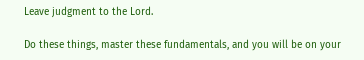Leave judgment to the Lord.

Do these things, master these fundamentals, and you will be on your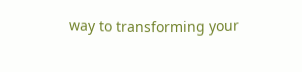way to transforming your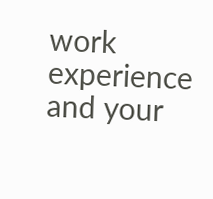work experience and your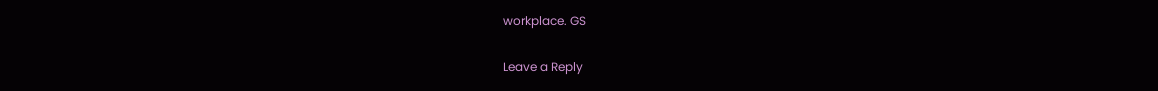workplace. GS

Leave a Reply